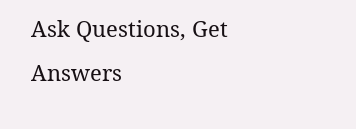Ask Questions, Get Answers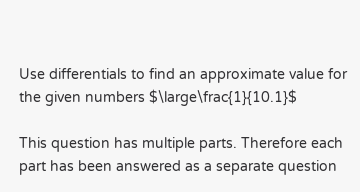Use differentials to find an approximate value for the given numbers $\large\frac{1}{10.1}$

This question has multiple parts. Therefore each part has been answered as a separate question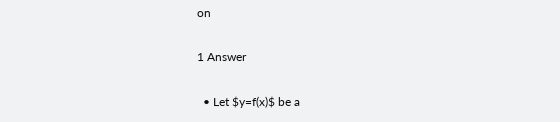on

1 Answer

  • Let $y=f(x)$ be a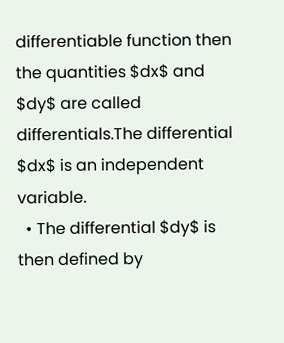differentiable function then the quantities $dx$ and $dy$ are called differentials.The differential $dx$ is an independent variable.
  • The differential $dy$ is then defined by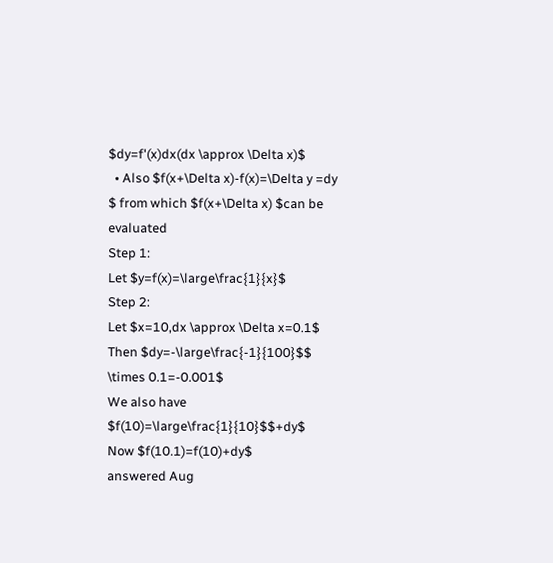$dy=f'(x)dx(dx \approx \Delta x)$
  • Also $f(x+\Delta x)-f(x)=\Delta y =dy $ from which $f(x+\Delta x) $can be evaluated
Step 1:
Let $y=f(x)=\large\frac{1}{x}$
Step 2:
Let $x=10,dx \approx \Delta x=0.1$
Then $dy=-\large\frac{-1}{100}$$ \times 0.1=-0.001$
We also have $f(10)=\large\frac{1}{10}$$+dy$
Now $f(10.1)=f(10)+dy$
answered Aug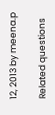12, 2013 by meena.p

Related questions